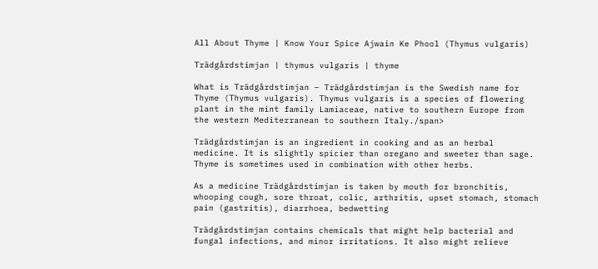All About Thyme | Know Your Spice Ajwain Ke Phool (Thymus vulgaris)

Trädgårdstimjan | thymus vulgaris | thyme

What is Trädgårdstimjan – Trädgårdstimjan is the Swedish name for Thyme (Thymus vulgaris). Thymus vulgaris is a species of flowering plant in the mint family Lamiaceae, native to southern Europe from the western Mediterranean to southern Italy./span>

Trädgårdstimjan is an ingredient in cooking and as an herbal medicine. It is slightly spicier than oregano and sweeter than sage. Thyme is sometimes used in combination with other herbs.

As a medicine Trädgårdstimjan is taken by mouth for bronchitis, whooping cough, sore throat, colic, arthritis, upset stomach, stomach pain (gastritis), diarrhoea, bedwetting

Trädgårdstimjan contains chemicals that might help bacterial and fungal infections, and minor irritations. It also might relieve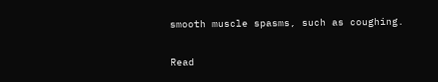smooth muscle spasms, such as coughing.

Read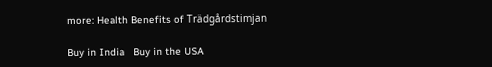more: Health Benefits of Trädgårdstimjan

Buy in India   Buy in the USA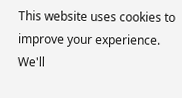This website uses cookies to improve your experience. We'll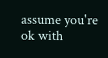assume you're ok with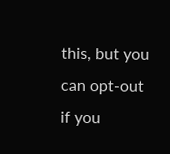this, but you can opt-out if you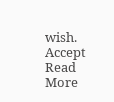wish. Accept Read More